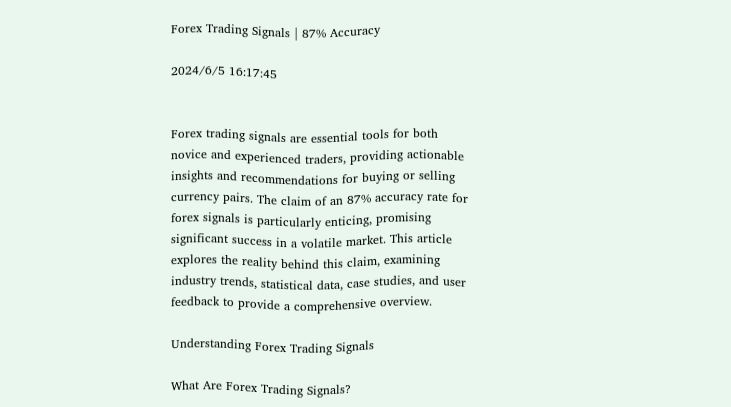Forex Trading Signals | 87% Accuracy

2024/6/5 16:17:45


Forex trading signals are essential tools for both novice and experienced traders, providing actionable insights and recommendations for buying or selling currency pairs. The claim of an 87% accuracy rate for forex signals is particularly enticing, promising significant success in a volatile market. This article explores the reality behind this claim, examining industry trends, statistical data, case studies, and user feedback to provide a comprehensive overview.

Understanding Forex Trading Signals

What Are Forex Trading Signals?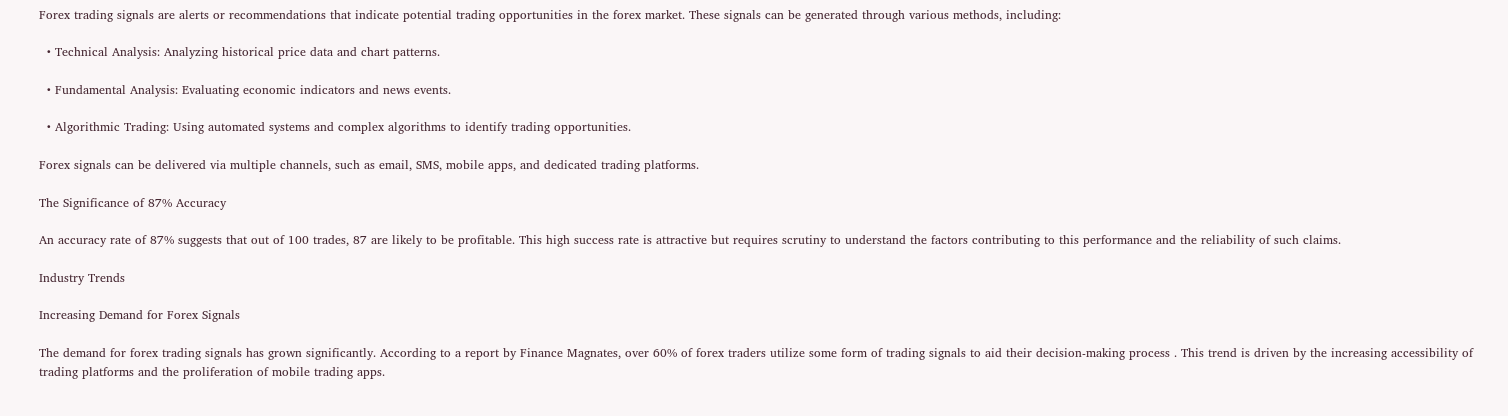Forex trading signals are alerts or recommendations that indicate potential trading opportunities in the forex market. These signals can be generated through various methods, including:

  • Technical Analysis: Analyzing historical price data and chart patterns.

  • Fundamental Analysis: Evaluating economic indicators and news events.

  • Algorithmic Trading: Using automated systems and complex algorithms to identify trading opportunities.

Forex signals can be delivered via multiple channels, such as email, SMS, mobile apps, and dedicated trading platforms.

The Significance of 87% Accuracy

An accuracy rate of 87% suggests that out of 100 trades, 87 are likely to be profitable. This high success rate is attractive but requires scrutiny to understand the factors contributing to this performance and the reliability of such claims.

Industry Trends

Increasing Demand for Forex Signals

The demand for forex trading signals has grown significantly. According to a report by Finance Magnates, over 60% of forex traders utilize some form of trading signals to aid their decision-making process . This trend is driven by the increasing accessibility of trading platforms and the proliferation of mobile trading apps.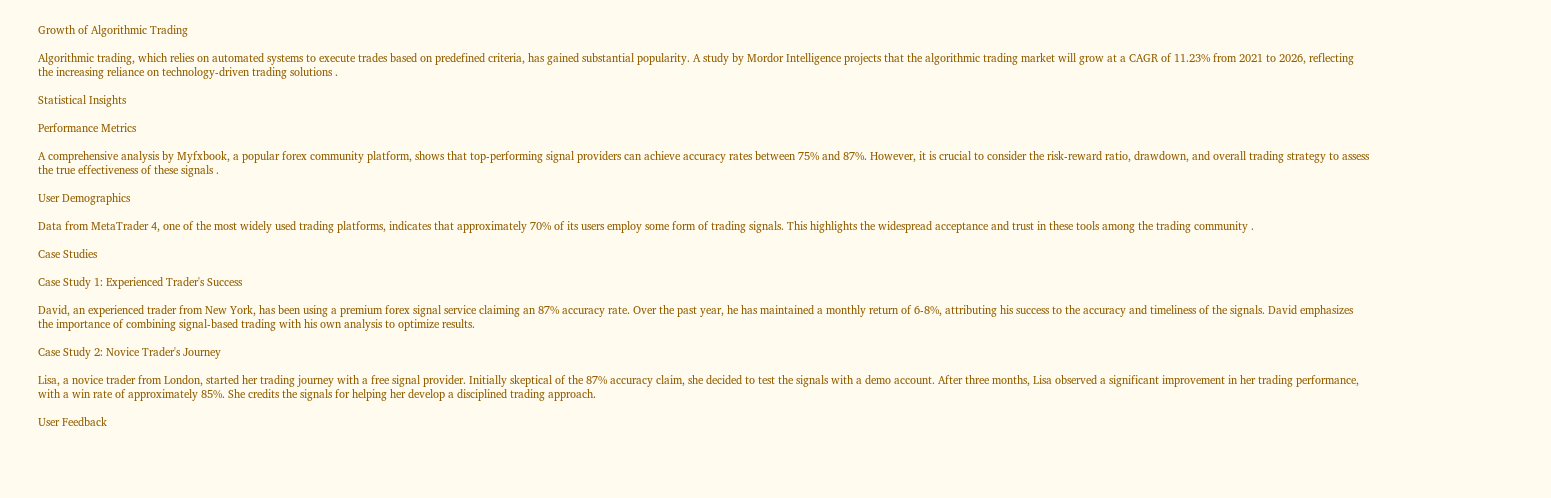Growth of Algorithmic Trading

Algorithmic trading, which relies on automated systems to execute trades based on predefined criteria, has gained substantial popularity. A study by Mordor Intelligence projects that the algorithmic trading market will grow at a CAGR of 11.23% from 2021 to 2026, reflecting the increasing reliance on technology-driven trading solutions .

Statistical Insights

Performance Metrics

A comprehensive analysis by Myfxbook, a popular forex community platform, shows that top-performing signal providers can achieve accuracy rates between 75% and 87%. However, it is crucial to consider the risk-reward ratio, drawdown, and overall trading strategy to assess the true effectiveness of these signals .

User Demographics

Data from MetaTrader 4, one of the most widely used trading platforms, indicates that approximately 70% of its users employ some form of trading signals. This highlights the widespread acceptance and trust in these tools among the trading community .

Case Studies

Case Study 1: Experienced Trader's Success

David, an experienced trader from New York, has been using a premium forex signal service claiming an 87% accuracy rate. Over the past year, he has maintained a monthly return of 6-8%, attributing his success to the accuracy and timeliness of the signals. David emphasizes the importance of combining signal-based trading with his own analysis to optimize results.

Case Study 2: Novice Trader's Journey

Lisa, a novice trader from London, started her trading journey with a free signal provider. Initially skeptical of the 87% accuracy claim, she decided to test the signals with a demo account. After three months, Lisa observed a significant improvement in her trading performance, with a win rate of approximately 85%. She credits the signals for helping her develop a disciplined trading approach.

User Feedback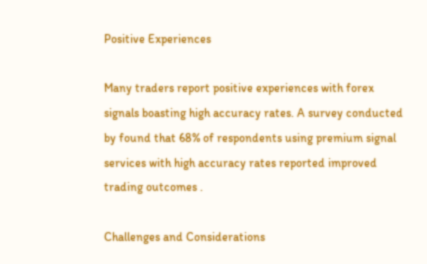Positive Experiences

Many traders report positive experiences with forex signals boasting high accuracy rates. A survey conducted by found that 68% of respondents using premium signal services with high accuracy rates reported improved trading outcomes .

Challenges and Considerations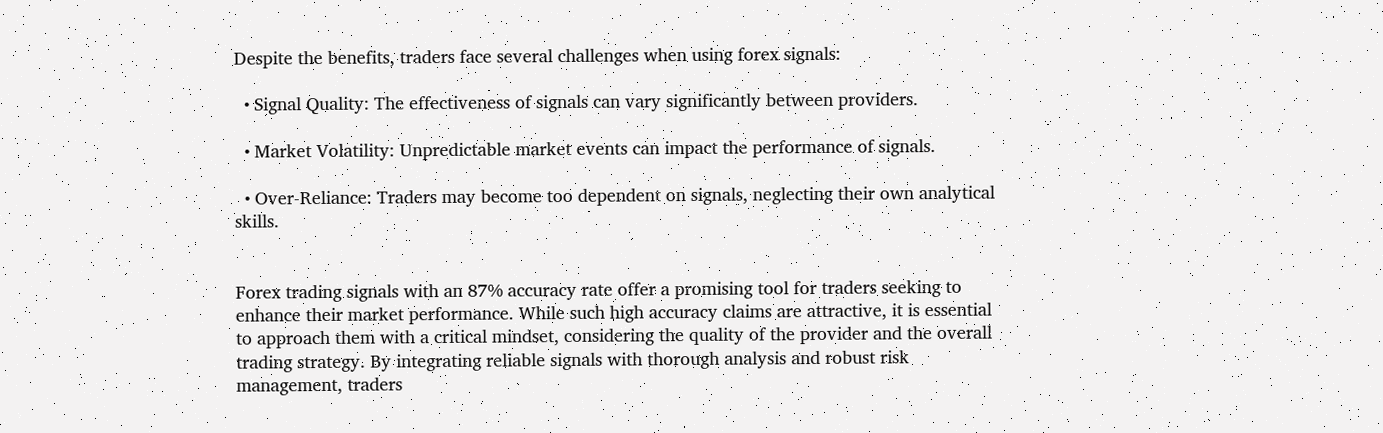Despite the benefits, traders face several challenges when using forex signals:

  • Signal Quality: The effectiveness of signals can vary significantly between providers.

  • Market Volatility: Unpredictable market events can impact the performance of signals.

  • Over-Reliance: Traders may become too dependent on signals, neglecting their own analytical skills.


Forex trading signals with an 87% accuracy rate offer a promising tool for traders seeking to enhance their market performance. While such high accuracy claims are attractive, it is essential to approach them with a critical mindset, considering the quality of the provider and the overall trading strategy. By integrating reliable signals with thorough analysis and robust risk management, traders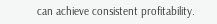can achieve consistent profitability.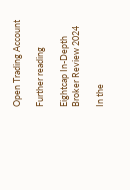Open Trading Account

Further reading

Eightcap In-Depth Broker Review 2024

In the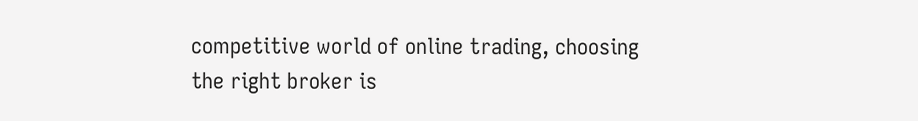competitive world of online trading, choosing the right broker is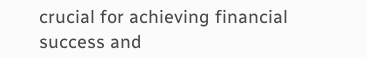crucial for achieving financial success and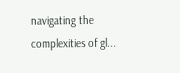navigating the complexities of gl...